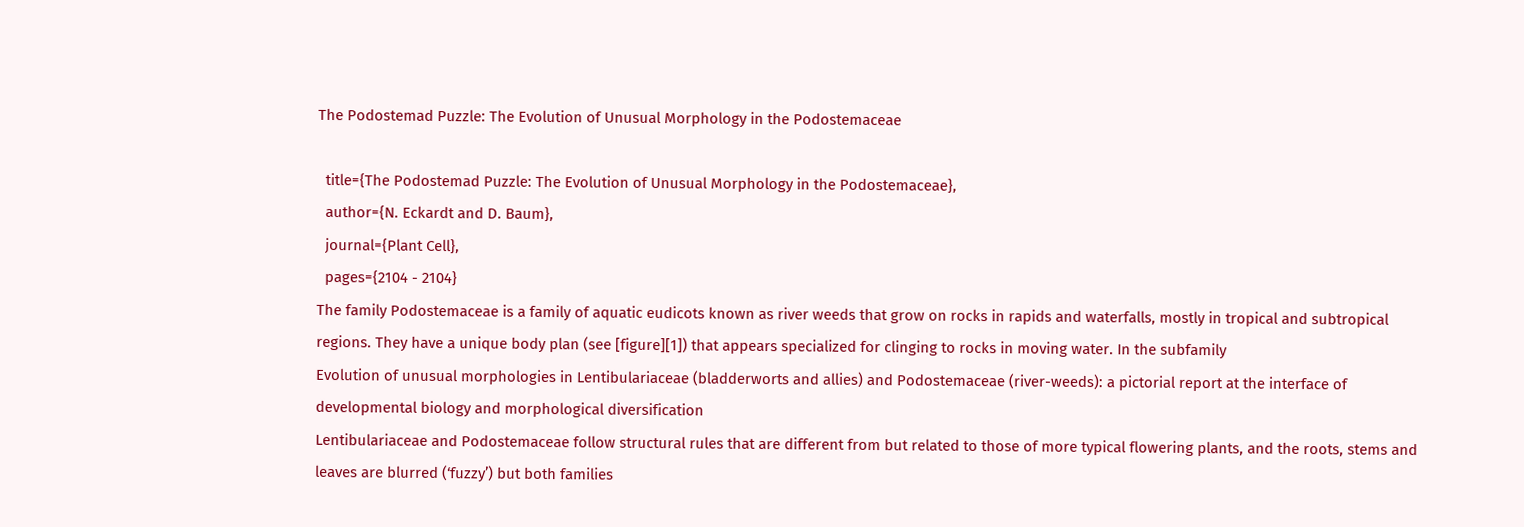The Podostemad Puzzle: The Evolution of Unusual Morphology in the Podostemaceae

  title={The Podostemad Puzzle: The Evolution of Unusual Morphology in the Podostemaceae},
  author={N. Eckardt and D. Baum},
  journal={Plant Cell},
  pages={2104 - 2104}
The family Podostemaceae is a family of aquatic eudicots known as river weeds that grow on rocks in rapids and waterfalls, mostly in tropical and subtropical regions. They have a unique body plan (see [figure][1]) that appears specialized for clinging to rocks in moving water. In the subfamily
Evolution of unusual morphologies in Lentibulariaceae (bladderworts and allies) and Podostemaceae (river-weeds): a pictorial report at the interface of developmental biology and morphological diversification
Lentibulariaceae and Podostemaceae follow structural rules that are different from but related to those of more typical flowering plants, and the roots, stems and leaves are blurred (‘fuzzy’) but both families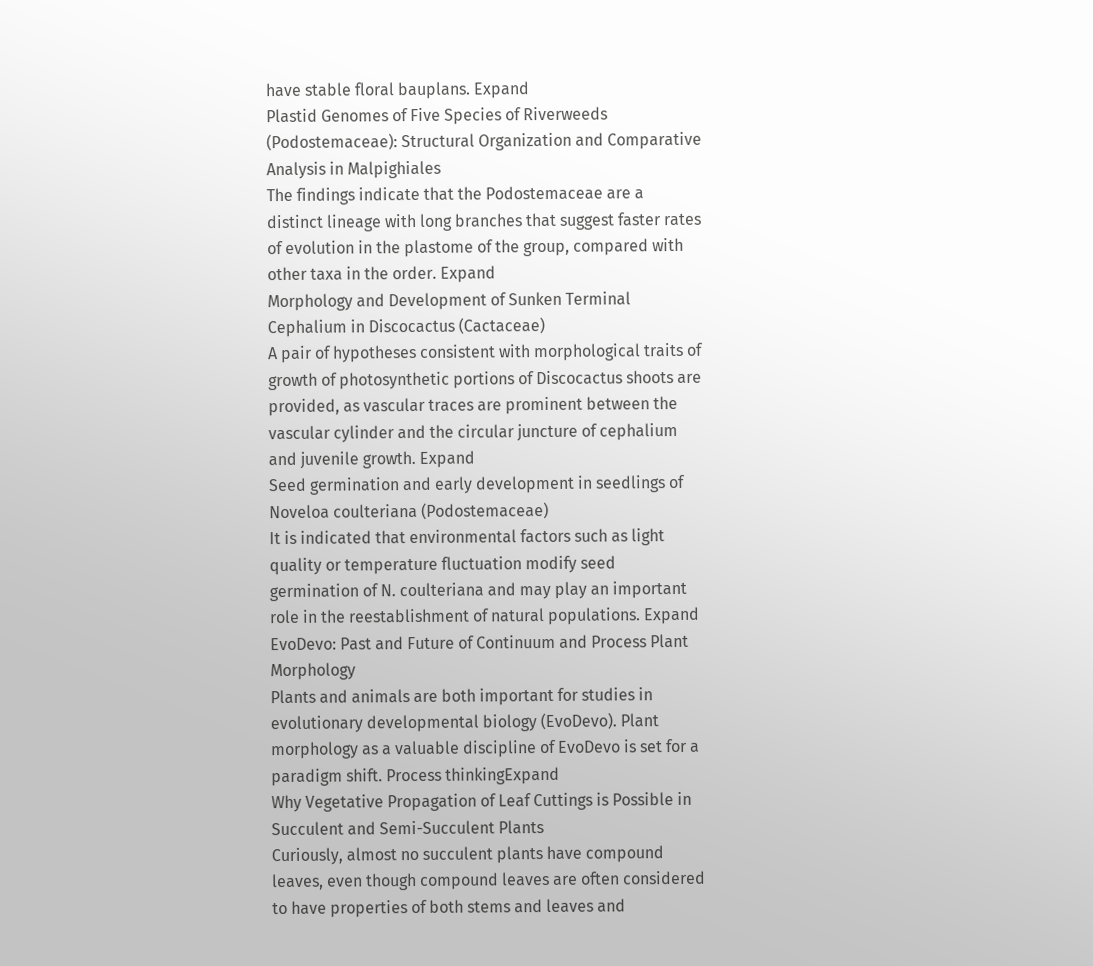have stable floral bauplans. Expand
Plastid Genomes of Five Species of Riverweeds (Podostemaceae): Structural Organization and Comparative Analysis in Malpighiales
The findings indicate that the Podostemaceae are a distinct lineage with long branches that suggest faster rates of evolution in the plastome of the group, compared with other taxa in the order. Expand
Morphology and Development of Sunken Terminal Cephalium in Discocactus (Cactaceae)
A pair of hypotheses consistent with morphological traits of growth of photosynthetic portions of Discocactus shoots are provided, as vascular traces are prominent between the vascular cylinder and the circular juncture of cephalium and juvenile growth. Expand
Seed germination and early development in seedlings of Noveloa coulteriana (Podostemaceae)
It is indicated that environmental factors such as light quality or temperature fluctuation modify seed germination of N. coulteriana and may play an important role in the reestablishment of natural populations. Expand
EvoDevo: Past and Future of Continuum and Process Plant Morphology
Plants and animals are both important for studies in evolutionary developmental biology (EvoDevo). Plant morphology as a valuable discipline of EvoDevo is set for a paradigm shift. Process thinkingExpand
Why Vegetative Propagation of Leaf Cuttings is Possible in Succulent and Semi-Succulent Plants
Curiously, almost no succulent plants have compound leaves, even though compound leaves are often considered to have properties of both stems and leaves and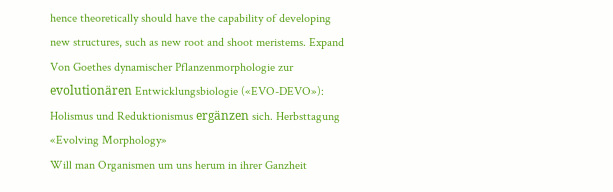hence theoretically should have the capability of developing new structures, such as new root and shoot meristems. Expand
Von Goethes dynamischer Pflanzenmorphologie zur evolutionären Entwicklungsbiologie («EVO-DEVO»): Holismus und Reduktionismus ergänzen sich. Herbsttagung «Evolving Morphology»
Will man Organismen um uns herum in ihrer Ganzheit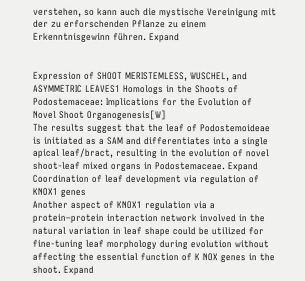verstehen, so kann auch die mystische Vereinigung mit der zu erforschenden Pflanze zu einem Erkenntnisgewinn führen. Expand


Expression of SHOOT MERISTEMLESS, WUSCHEL, and ASYMMETRIC LEAVES1 Homologs in the Shoots of Podostemaceae: Implications for the Evolution of Novel Shoot Organogenesis[W]
The results suggest that the leaf of Podostemoideae is initiated as a SAM and differentiates into a single apical leaf/bract, resulting in the evolution of novel shoot-leaf mixed organs in Podostemaceae. Expand
Coordination of leaf development via regulation of KNOX1 genes
Another aspect of KNOX1 regulation via a protein–protein interaction network involved in the natural variation in leaf shape could be utilized for fine-tuning leaf morphology during evolution without affecting the essential function of K NOX genes in the shoot. Expand